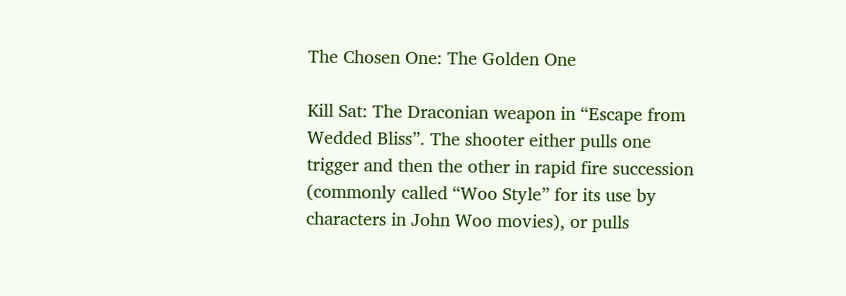The Chosen One: The Golden One

Kill Sat: The Draconian weapon in “Escape from Wedded Bliss”. The shooter either pulls one trigger and then the other in rapid fire succession (commonly called “Woo Style” for its use by characters in John Woo movies), or pulls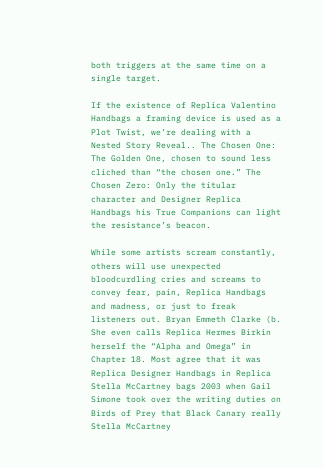both triggers at the same time on a single target.

If the existence of Replica Valentino Handbags a framing device is used as a Plot Twist, we’re dealing with a Nested Story Reveal.. The Chosen One: The Golden One, chosen to sound less cliched than “the chosen one.” The Chosen Zero: Only the titular character and Designer Replica Handbags his True Companions can light the resistance’s beacon.

While some artists scream constantly, others will use unexpected bloodcurdling cries and screams to convey fear, pain, Replica Handbags and madness, or just to freak listeners out. Bryan Emmeth Clarke (b. She even calls Replica Hermes Birkin herself the “Alpha and Omega” in Chapter 18. Most agree that it was Replica Designer Handbags in Replica Stella McCartney bags 2003 when Gail Simone took over the writing duties on Birds of Prey that Black Canary really Stella McCartney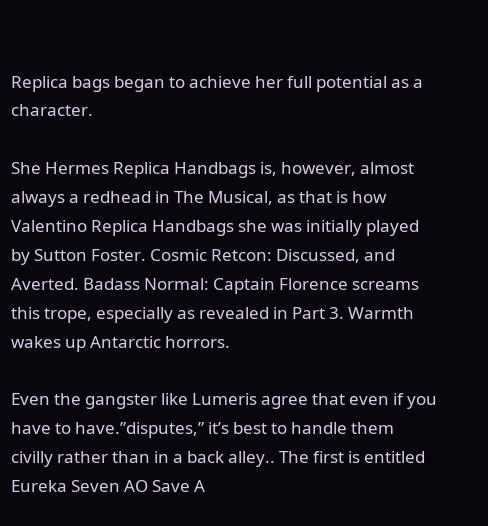Replica bags began to achieve her full potential as a character.

She Hermes Replica Handbags is, however, almost always a redhead in The Musical, as that is how Valentino Replica Handbags she was initially played by Sutton Foster. Cosmic Retcon: Discussed, and Averted. Badass Normal: Captain Florence screams this trope, especially as revealed in Part 3. Warmth wakes up Antarctic horrors.

Even the gangster like Lumeris agree that even if you have to have.”disputes,” it’s best to handle them civilly rather than in a back alley.. The first is entitled Eureka Seven AO Save A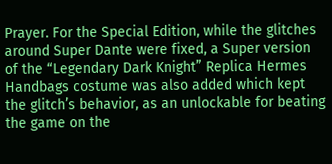Prayer. For the Special Edition, while the glitches around Super Dante were fixed, a Super version of the “Legendary Dark Knight” Replica Hermes Handbags costume was also added which kept the glitch’s behavior, as an unlockable for beating the game on the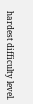hardest difficulty level.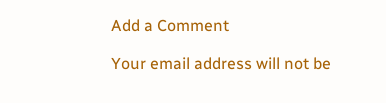Add a Comment

Your email address will not be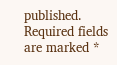published. Required fields are marked *